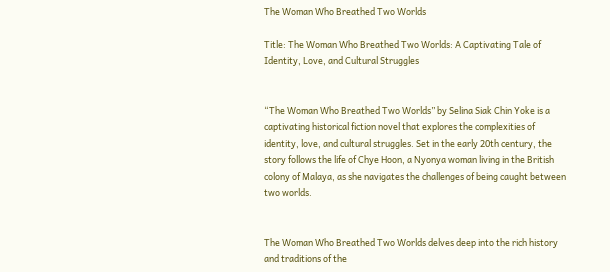The Woman Who Breathed Two Worlds

Title: The Woman Who Breathed Two Worlds: A Captivating Tale of Identity, Love, and Cultural Struggles


“The Woman Who Breathed Two Worlds” by Selina Siak Chin Yoke is a captivating historical fiction novel that explores the complexities of identity, love, and cultural struggles. Set in the early 20th century, the story follows the life of Chye Hoon, a Nyonya woman living in the British colony of Malaya, as she navigates the challenges of being caught between two worlds.


The Woman Who Breathed Two Worlds delves deep into the rich history and traditions of the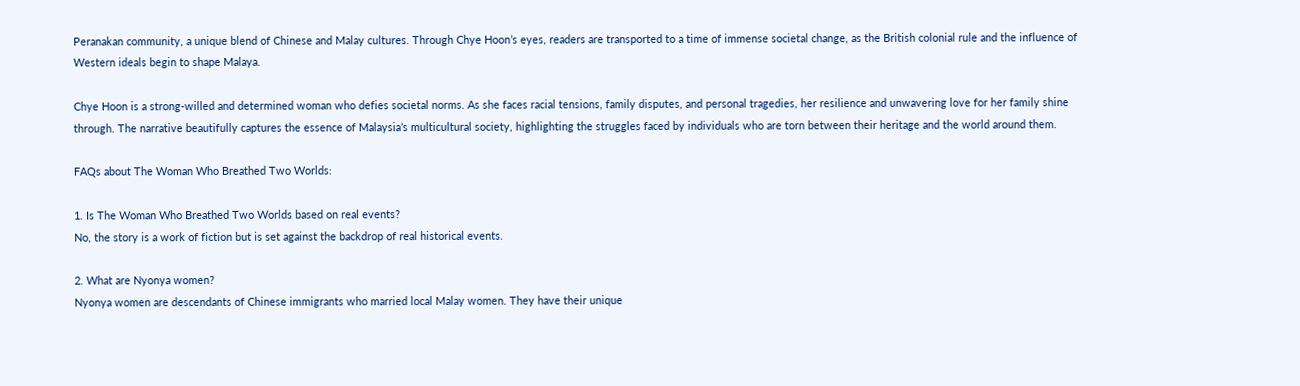Peranakan community, a unique blend of Chinese and Malay cultures. Through Chye Hoon’s eyes, readers are transported to a time of immense societal change, as the British colonial rule and the influence of Western ideals begin to shape Malaya.

Chye Hoon is a strong-willed and determined woman who defies societal norms. As she faces racial tensions, family disputes, and personal tragedies, her resilience and unwavering love for her family shine through. The narrative beautifully captures the essence of Malaysia’s multicultural society, highlighting the struggles faced by individuals who are torn between their heritage and the world around them.

FAQs about The Woman Who Breathed Two Worlds:

1. Is The Woman Who Breathed Two Worlds based on real events?
No, the story is a work of fiction but is set against the backdrop of real historical events.

2. What are Nyonya women?
Nyonya women are descendants of Chinese immigrants who married local Malay women. They have their unique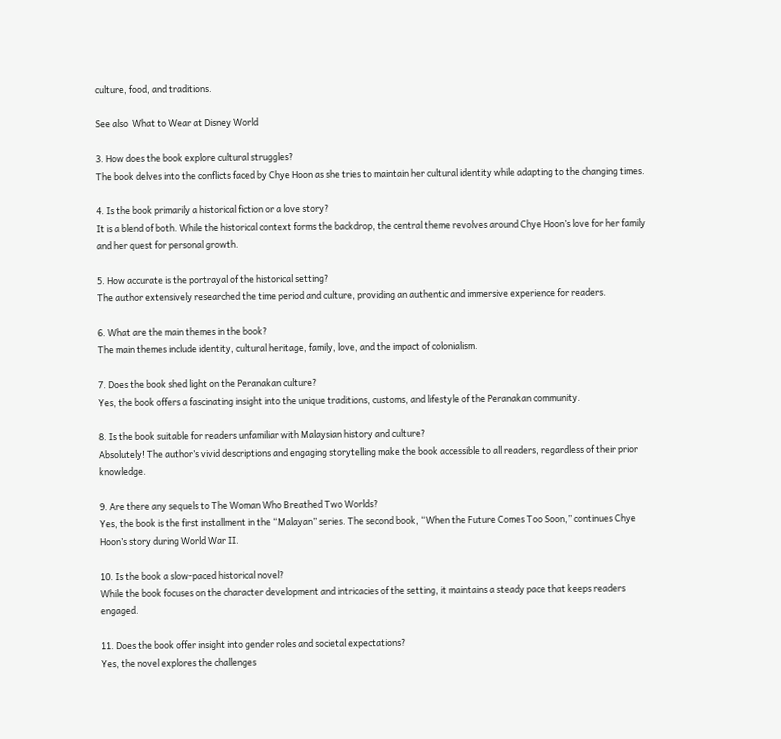culture, food, and traditions.

See also  What to Wear at Disney World

3. How does the book explore cultural struggles?
The book delves into the conflicts faced by Chye Hoon as she tries to maintain her cultural identity while adapting to the changing times.

4. Is the book primarily a historical fiction or a love story?
It is a blend of both. While the historical context forms the backdrop, the central theme revolves around Chye Hoon’s love for her family and her quest for personal growth.

5. How accurate is the portrayal of the historical setting?
The author extensively researched the time period and culture, providing an authentic and immersive experience for readers.

6. What are the main themes in the book?
The main themes include identity, cultural heritage, family, love, and the impact of colonialism.

7. Does the book shed light on the Peranakan culture?
Yes, the book offers a fascinating insight into the unique traditions, customs, and lifestyle of the Peranakan community.

8. Is the book suitable for readers unfamiliar with Malaysian history and culture?
Absolutely! The author’s vivid descriptions and engaging storytelling make the book accessible to all readers, regardless of their prior knowledge.

9. Are there any sequels to The Woman Who Breathed Two Worlds?
Yes, the book is the first installment in the “Malayan” series. The second book, “When the Future Comes Too Soon,” continues Chye Hoon’s story during World War II.

10. Is the book a slow-paced historical novel?
While the book focuses on the character development and intricacies of the setting, it maintains a steady pace that keeps readers engaged.

11. Does the book offer insight into gender roles and societal expectations?
Yes, the novel explores the challenges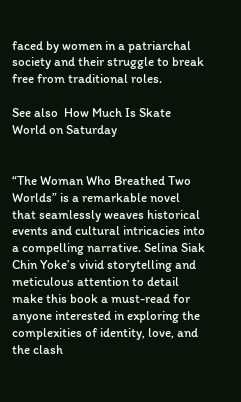faced by women in a patriarchal society and their struggle to break free from traditional roles.

See also  How Much Is Skate World on Saturday


“The Woman Who Breathed Two Worlds” is a remarkable novel that seamlessly weaves historical events and cultural intricacies into a compelling narrative. Selina Siak Chin Yoke’s vivid storytelling and meticulous attention to detail make this book a must-read for anyone interested in exploring the complexities of identity, love, and the clash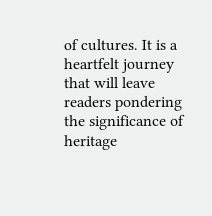of cultures. It is a heartfelt journey that will leave readers pondering the significance of heritage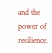and the power of resilience.